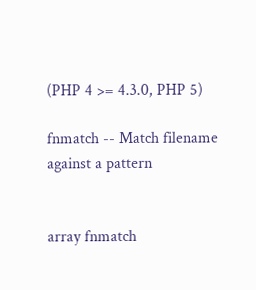(PHP 4 >= 4.3.0, PHP 5)

fnmatch -- Match filename against a pattern


array fnmatch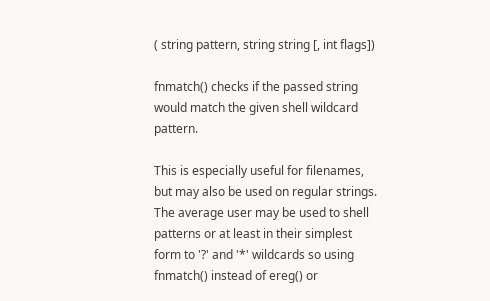( string pattern, string string [, int flags])

fnmatch() checks if the passed string would match the given shell wildcard pattern.

This is especially useful for filenames, but may also be used on regular strings. The average user may be used to shell patterns or at least in their simplest form to '?' and '*' wildcards so using fnmatch() instead of ereg() or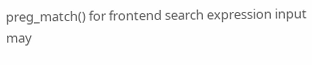preg_match() for frontend search expression input may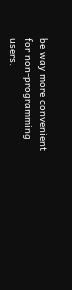be way more convenient for non-programming users.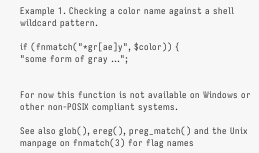Example 1. Checking a color name against a shell wildcard pattern.

if (fnmatch("*gr[ae]y", $color)) {
"some form of gray ...";


For now this function is not available on Windows or other non-POSIX compliant systems.

See also glob(), ereg(), preg_match() and the Unix manpage on fnmatch(3) for flag names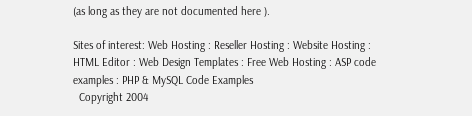(as long as they are not documented here ).

Sites of interest: Web Hosting : Reseller Hosting : Website Hosting : HTML Editor : Web Design Templates : Free Web Hosting : ASP code examples : PHP & MySQL Code Examples
  Copyright 2004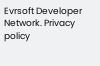Evrsoft Developer Network. Privacy policy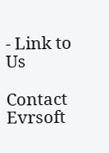- Link to Us

Contact Evrsoft